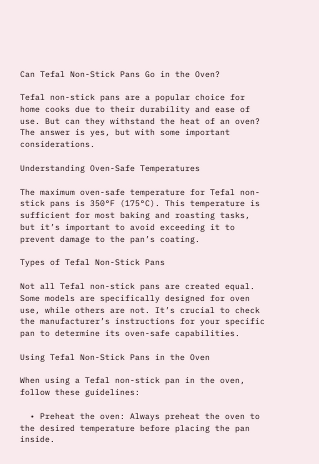Can Tefal Non-Stick Pans Go in the Oven?

Tefal non-stick pans are a popular choice for home cooks due to their durability and ease of use. But can they withstand the heat of an oven? The answer is yes, but with some important considerations.

Understanding Oven-Safe Temperatures

The maximum oven-safe temperature for Tefal non-stick pans is 350°F (175°C). This temperature is sufficient for most baking and roasting tasks, but it’s important to avoid exceeding it to prevent damage to the pan’s coating.

Types of Tefal Non-Stick Pans

Not all Tefal non-stick pans are created equal. Some models are specifically designed for oven use, while others are not. It’s crucial to check the manufacturer’s instructions for your specific pan to determine its oven-safe capabilities.

Using Tefal Non-Stick Pans in the Oven

When using a Tefal non-stick pan in the oven, follow these guidelines:

  • Preheat the oven: Always preheat the oven to the desired temperature before placing the pan inside.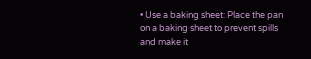• Use a baking sheet: Place the pan on a baking sheet to prevent spills and make it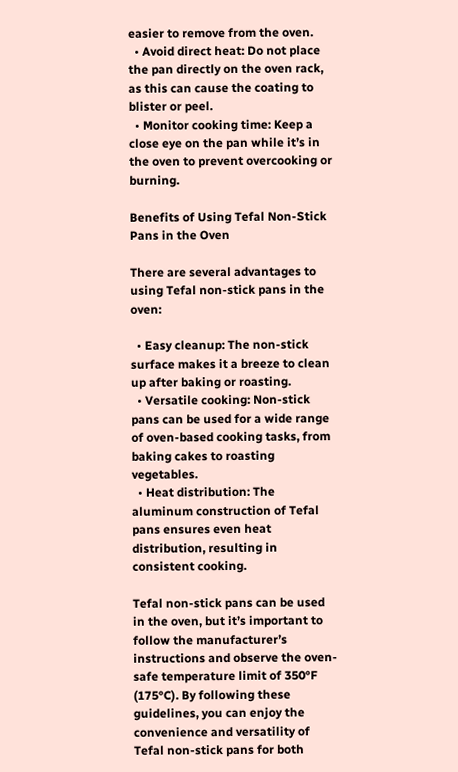easier to remove from the oven.
  • Avoid direct heat: Do not place the pan directly on the oven rack, as this can cause the coating to blister or peel.
  • Monitor cooking time: Keep a close eye on the pan while it’s in the oven to prevent overcooking or burning.

Benefits of Using Tefal Non-Stick Pans in the Oven

There are several advantages to using Tefal non-stick pans in the oven:

  • Easy cleanup: The non-stick surface makes it a breeze to clean up after baking or roasting.
  • Versatile cooking: Non-stick pans can be used for a wide range of oven-based cooking tasks, from baking cakes to roasting vegetables.
  • Heat distribution: The aluminum construction of Tefal pans ensures even heat distribution, resulting in consistent cooking.

Tefal non-stick pans can be used in the oven, but it’s important to follow the manufacturer’s instructions and observe the oven-safe temperature limit of 350°F (175°C). By following these guidelines, you can enjoy the convenience and versatility of Tefal non-stick pans for both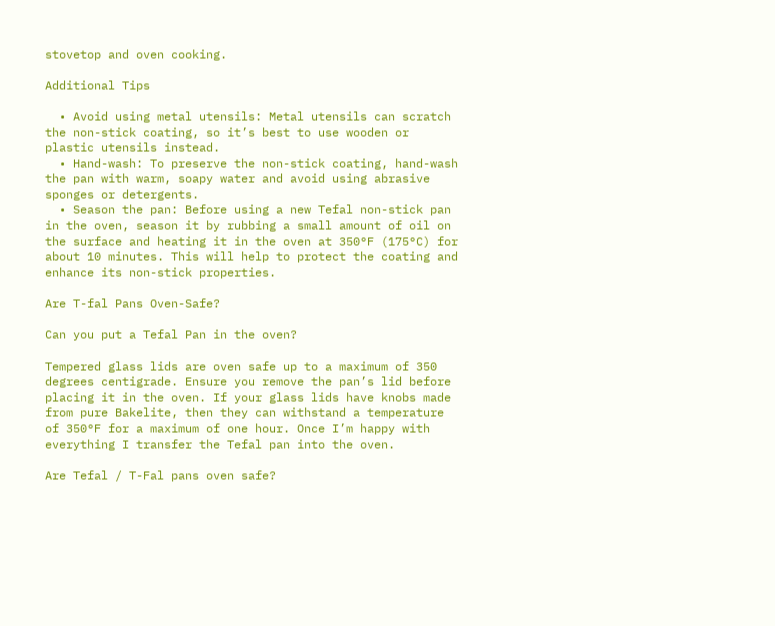stovetop and oven cooking.

Additional Tips

  • Avoid using metal utensils: Metal utensils can scratch the non-stick coating, so it’s best to use wooden or plastic utensils instead.
  • Hand-wash: To preserve the non-stick coating, hand-wash the pan with warm, soapy water and avoid using abrasive sponges or detergents.
  • Season the pan: Before using a new Tefal non-stick pan in the oven, season it by rubbing a small amount of oil on the surface and heating it in the oven at 350°F (175°C) for about 10 minutes. This will help to protect the coating and enhance its non-stick properties.

Are T-fal Pans Oven-Safe?

Can you put a Tefal Pan in the oven?

Tempered glass lids are oven safe up to a maximum of 350 degrees centigrade. Ensure you remove the pan’s lid before placing it in the oven. If your glass lids have knobs made from pure Bakelite, then they can withstand a temperature of 350°F for a maximum of one hour. Once I’m happy with everything I transfer the Tefal pan into the oven.

Are Tefal / T-Fal pans oven safe?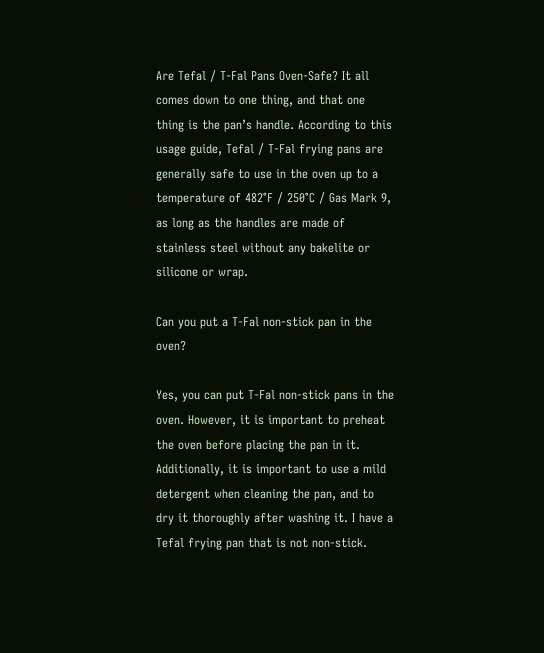Are Tefal / T-Fal Pans Oven-Safe? It all comes down to one thing, and that one thing is the pan’s handle. According to this usage guide, Tefal / T-Fal frying pans are generally safe to use in the oven up to a temperature of 482°F / 250°C / Gas Mark 9, as long as the handles are made of stainless steel without any bakelite or silicone or wrap.

Can you put a T-Fal non-stick pan in the oven?

Yes, you can put T-Fal non-stick pans in the oven. However, it is important to preheat the oven before placing the pan in it. Additionally, it is important to use a mild detergent when cleaning the pan, and to dry it thoroughly after washing it. I have a Tefal frying pan that is not non-stick.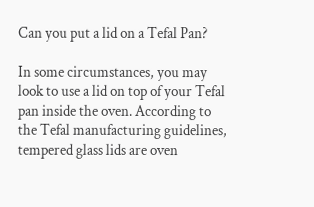Can you put a lid on a Tefal Pan?

In some circumstances, you may look to use a lid on top of your Tefal pan inside the oven. According to the Tefal manufacturing guidelines, tempered glass lids are oven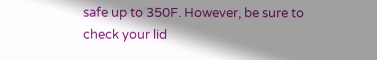safe up to 350F. However, be sure to check your lid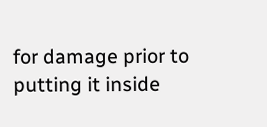for damage prior to putting it inside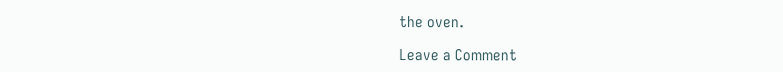the oven.

Leave a Comment